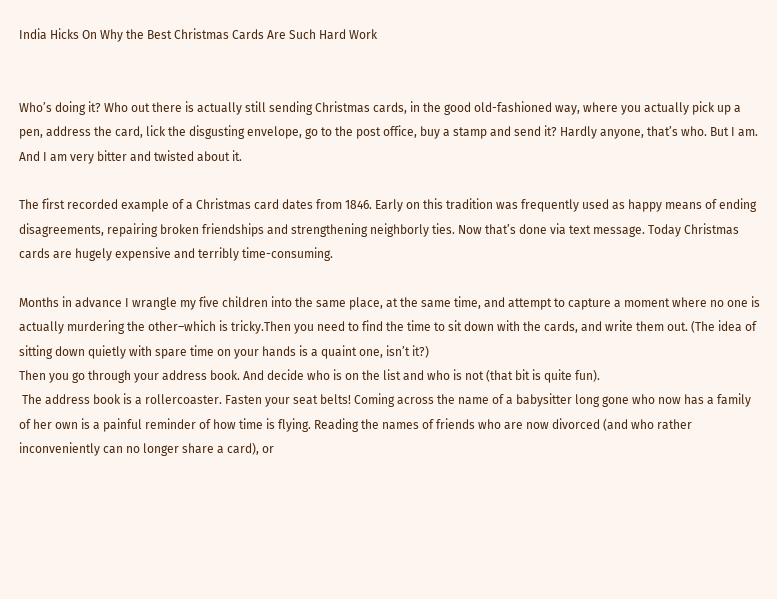India Hicks On Why the Best Christmas Cards Are Such Hard Work


Who’s doing it? Who out there is actually still sending Christmas cards, in the good old-fashioned way, where you actually pick up a pen, address the card, lick the disgusting envelope, go to the post office, buy a stamp and send it? Hardly anyone, that’s who. But I am. And I am very bitter and twisted about it.

The first recorded example of a Christmas card dates from 1846. Early on this tradition was frequently used as happy means of ending disagreements, repairing broken friendships and strengthening neighborly ties. Now that’s done via text message. Today Christmas cards are hugely expensive and terribly time-consuming.

Months in advance I wrangle my five children into the same place, at the same time, and attempt to capture a moment where no one is actually murdering the other–which is tricky.Then you need to find the time to sit down with the cards, and write them out. (The idea of sitting down quietly with spare time on your hands is a quaint one, isn’t it?)
Then you go through your address book. And decide who is on the list and who is not (that bit is quite fun).
 The address book is a rollercoaster. Fasten your seat belts! Coming across the name of a babysitter long gone who now has a family of her own is a painful reminder of how time is flying. Reading the names of friends who are now divorced (and who rather inconveniently can no longer share a card), or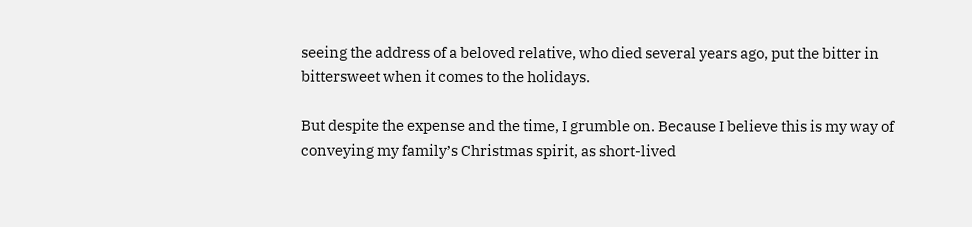seeing the address of a beloved relative, who died several years ago, put the bitter in bittersweet when it comes to the holidays.

But despite the expense and the time, I grumble on. Because I believe this is my way of conveying my family’s Christmas spirit, as short-lived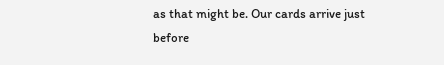as that might be. Our cards arrive just before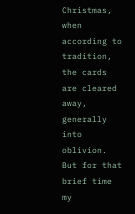Christmas, when according to tradition, the cards are cleared away, generally into oblivion. But for that brief time my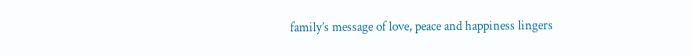family’s message of love, peace and happiness lingers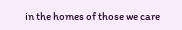in the homes of those we care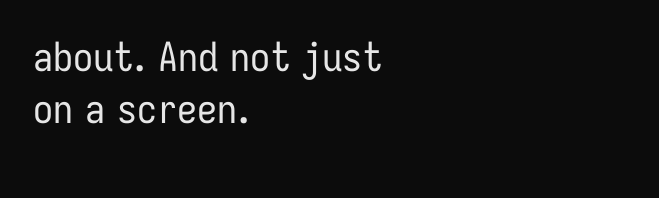about. And not just on a screen.